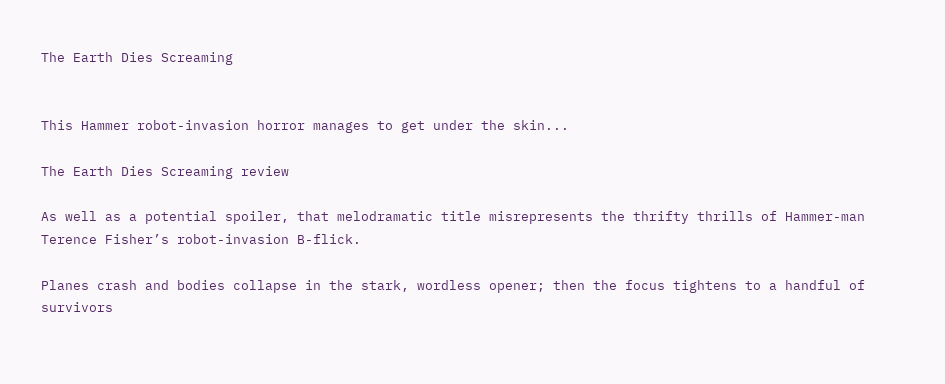The Earth Dies Screaming


This Hammer robot-invasion horror manages to get under the skin...

The Earth Dies Screaming review

As well as a potential spoiler, that melodramatic title misrepresents the thrifty thrills of Hammer-man Terence Fisher’s robot-invasion B-flick.

Planes crash and bodies collapse in the stark, wordless opener; then the focus tightens to a handful of survivors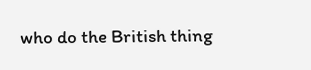who do the British thing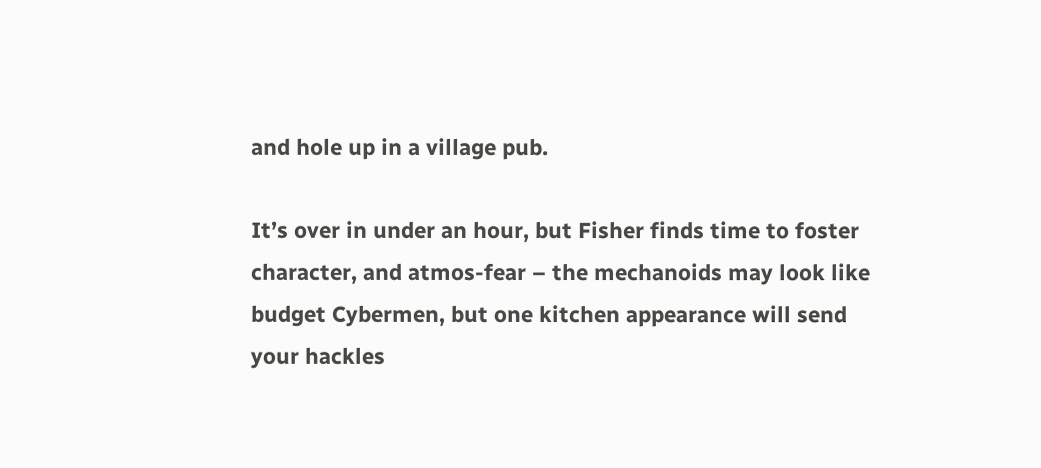and hole up in a village pub.

It’s over in under an hour, but Fisher finds time to foster character, and atmos-fear – the mechanoids may look like budget Cybermen, but one kitchen appearance will send your hackles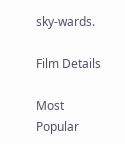sky-wards.

Film Details

Most Popular